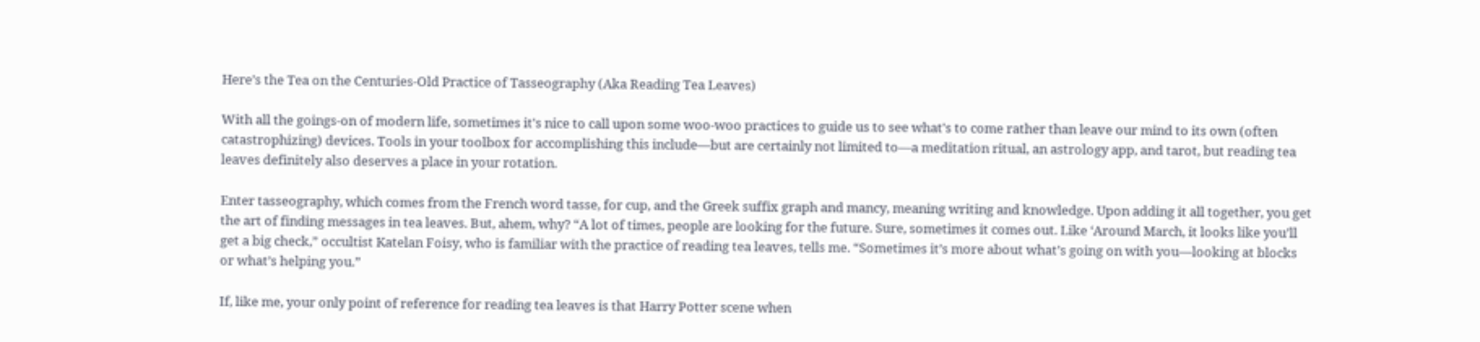Here’s the Tea on the Centuries-Old Practice of Tasseography (Aka Reading Tea Leaves)

With all the goings-on of modern life, sometimes it's nice to call upon some woo-woo practices to guide us to see what's to come rather than leave our mind to its own (often catastrophizing) devices. Tools in your toolbox for accomplishing this include—but are certainly not limited to—a meditation ritual, an astrology app, and tarot, but reading tea leaves definitely also deserves a place in your rotation.

Enter tasseography, which comes from the French word tasse, for cup, and the Greek suffix graph and mancy, meaning writing and knowledge. Upon adding it all together, you get the art of finding messages in tea leaves. But, ahem, why? “A lot of times, people are looking for the future. Sure, sometimes it comes out. Like ‘Around March, it looks like you’ll get a big check,” occultist Katelan Foisy, who is familiar with the practice of reading tea leaves, tells me. “Sometimes it’s more about what’s going on with you—looking at blocks or what’s helping you.”

If, like me, your only point of reference for reading tea leaves is that Harry Potter scene when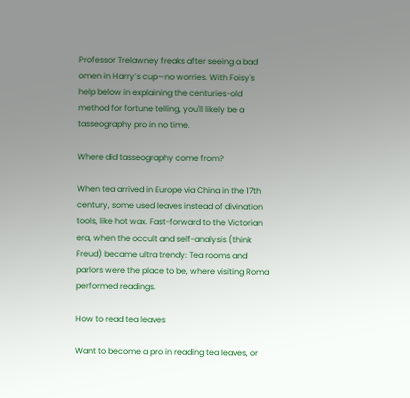Professor Trelawney freaks after seeing a bad omen in Harry’s cup—no worries. With Foisy's help below in explaining the centuries-old method for fortune telling, you'll likely be a tasseography pro in no time.

Where did tasseography come from?

When tea arrived in Europe via China in the 17th century, some used leaves instead of divination tools, like hot wax. Fast-forward to the Victorian era, when the occult and self-analysis (think Freud) became ultra trendy: Tea rooms and parlors were the place to be, where visiting Roma performed readings.

How to read tea leaves

Want to become a pro in reading tea leaves, or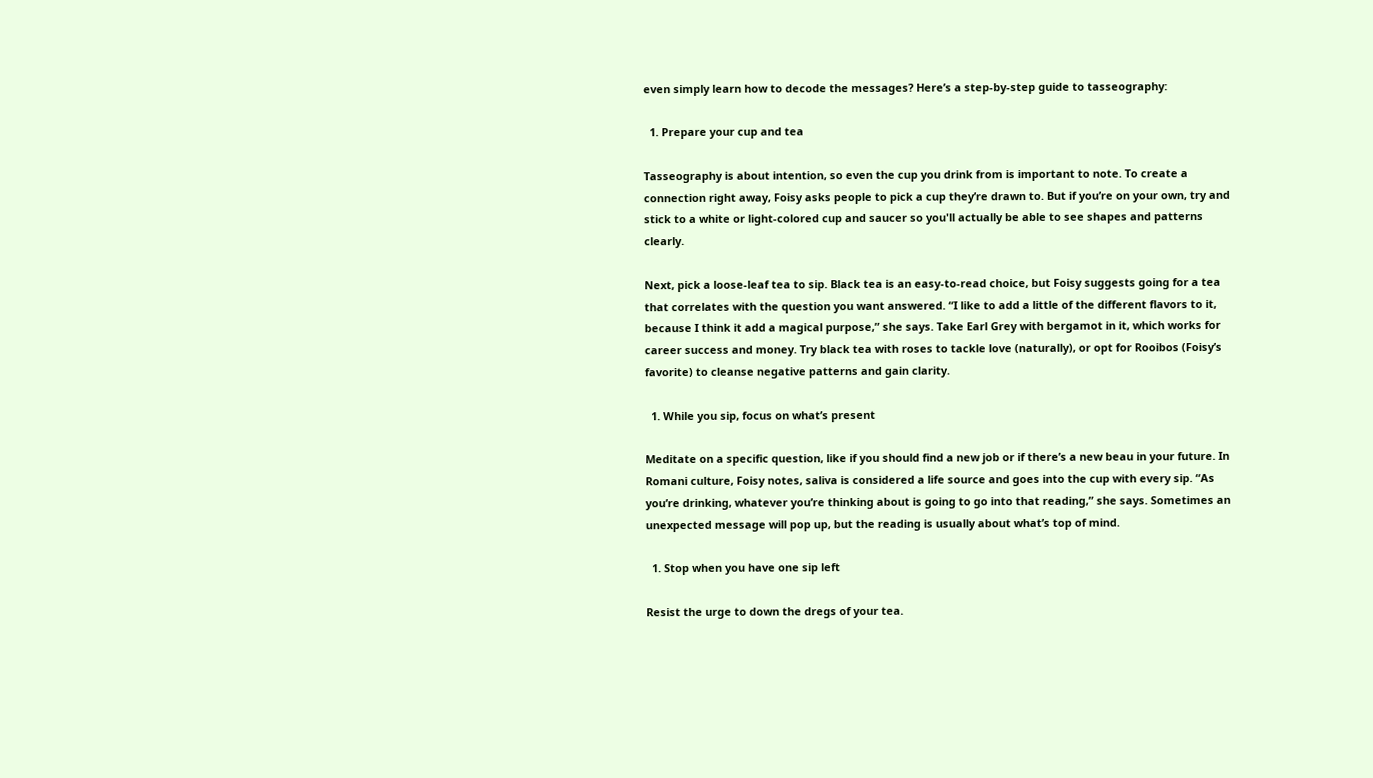even simply learn how to decode the messages? Here’s a step-by-step guide to tasseography:

  1. Prepare your cup and tea

Tasseography is about intention, so even the cup you drink from is important to note. To create a connection right away, Foisy asks people to pick a cup they’re drawn to. But if you’re on your own, try and stick to a white or light-colored cup and saucer so you'll actually be able to see shapes and patterns clearly.

Next, pick a loose-leaf tea to sip. Black tea is an easy-to-read choice, but Foisy suggests going for a tea that correlates with the question you want answered. “I like to add a little of the different flavors to it, because I think it add a magical purpose,” she says. Take Earl Grey with bergamot in it, which works for career success and money. Try black tea with roses to tackle love (naturally), or opt for Rooibos (Foisy’s favorite) to cleanse negative patterns and gain clarity.

  1. While you sip, focus on what’s present

Meditate on a specific question, like if you should find a new job or if there’s a new beau in your future. In Romani culture, Foisy notes, saliva is considered a life source and goes into the cup with every sip. “As you’re drinking, whatever you’re thinking about is going to go into that reading,” she says. Sometimes an unexpected message will pop up, but the reading is usually about what’s top of mind.

  1. Stop when you have one sip left

Resist the urge to down the dregs of your tea.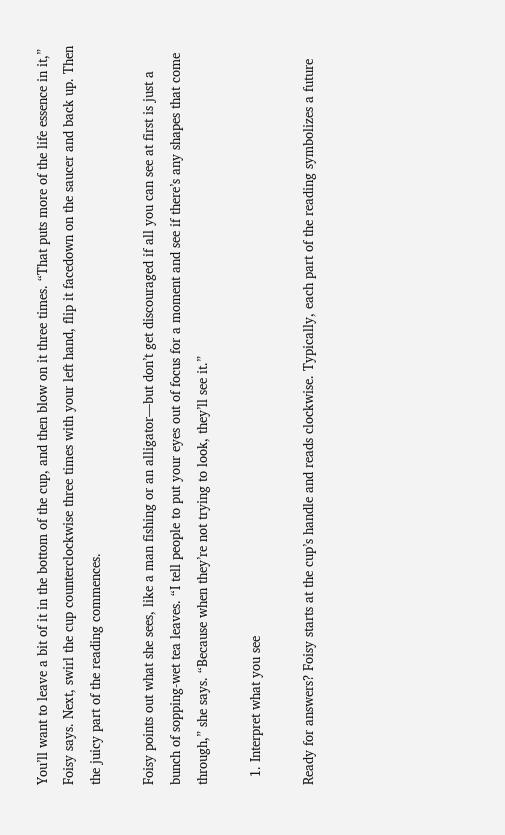You’ll want to leave a bit of it in the bottom of the cup, and then blow on it three times. “That puts more of the life essence in it,” Foisy says. Next, swirl the cup counterclockwise three times with your left hand, flip it facedown on the saucer and back up. Then the juicy part of the reading commences.

Foisy points out what she sees, like a man fishing or an alligator—but don’t get discouraged if all you can see at first is just a bunch of sopping-wet tea leaves. “I tell people to put your eyes out of focus for a moment and see if there’s any shapes that come through,” she says. “Because when they’re not trying to look, they’ll see it.”

  1. Interpret what you see

Ready for answers? Foisy starts at the cup’s handle and reads clockwise. Typically, each part of the reading symbolizes a future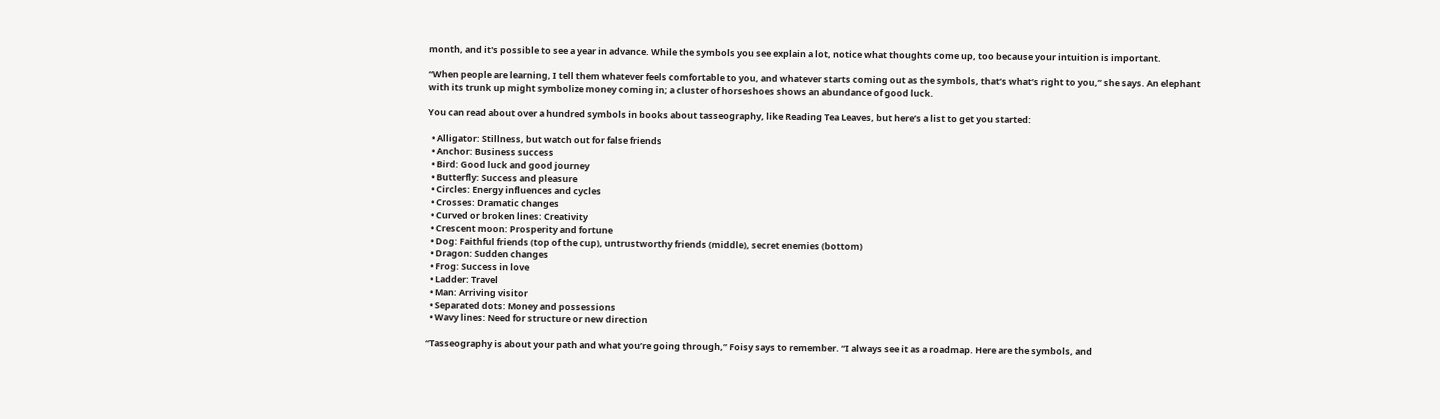month, and it's possible to see a year in advance. While the symbols you see explain a lot, notice what thoughts come up, too because your intuition is important.

“When people are learning, I tell them whatever feels comfortable to you, and whatever starts coming out as the symbols, that’s what’s right to you,” she says. An elephant with its trunk up might symbolize money coming in; a cluster of horseshoes shows an abundance of good luck.

You can read about over a hundred symbols in books about tasseography, like Reading Tea Leaves, but here’s a list to get you started:

  • Alligator: Stillness, but watch out for false friends
  • Anchor: Business success
  • Bird: Good luck and good journey
  • Butterfly: Success and pleasure
  • Circles: Energy influences and cycles
  • Crosses: Dramatic changes
  • Curved or broken lines: Creativity
  • Crescent moon: Prosperity and fortune
  • Dog: Faithful friends (top of the cup), untrustworthy friends (middle), secret enemies (bottom)
  • Dragon: Sudden changes
  • Frog: Success in love
  • Ladder: Travel
  • Man: Arriving visitor
  • Separated dots: Money and possessions
  • Wavy lines: Need for structure or new direction

“Tasseography is about your path and what you’re going through,” Foisy says to remember. “I always see it as a roadmap. Here are the symbols, and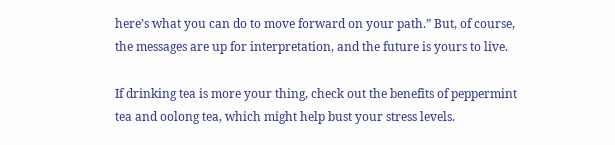here’s what you can do to move forward on your path.” But, of course, the messages are up for interpretation, and the future is yours to live.

If drinking tea is more your thing, check out the benefits of peppermint tea and oolong tea, which might help bust your stress levels.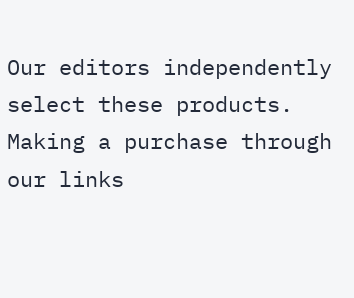Our editors independently select these products. Making a purchase through our links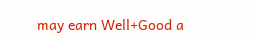may earn Well+Good a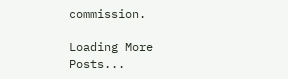commission.

Loading More Posts...